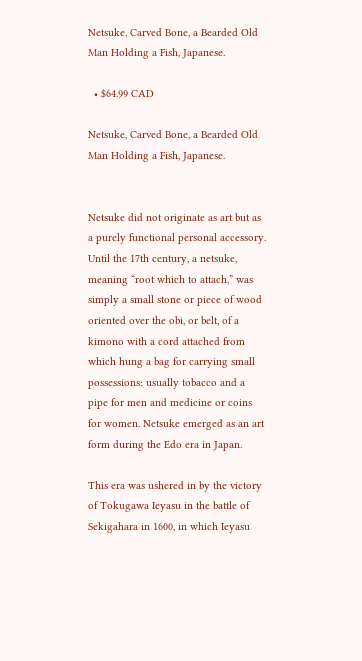Netsuke, Carved Bone, a Bearded Old Man Holding a Fish, Japanese.

  • $64.99 CAD

Netsuke, Carved Bone, a Bearded Old Man Holding a Fish, Japanese.


Netsuke did not originate as art but as a purely functional personal accessory. Until the 17th century, a netsuke, meaning “root which to attach,” was simply a small stone or piece of wood oriented over the obi, or belt, of a kimono with a cord attached from which hung a bag for carrying small possessions: usually tobacco and a pipe for men and medicine or coins for women. Netsuke emerged as an art form during the Edo era in Japan.

This era was ushered in by the victory of Tokugawa Ieyasu in the battle of Sekigahara in 1600, in which Ieyasu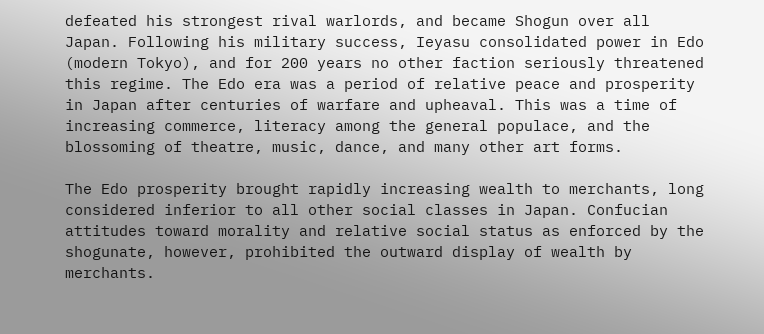defeated his strongest rival warlords, and became Shogun over all Japan. Following his military success, Ieyasu consolidated power in Edo (modern Tokyo), and for 200 years no other faction seriously threatened this regime. The Edo era was a period of relative peace and prosperity in Japan after centuries of warfare and upheaval. This was a time of increasing commerce, literacy among the general populace, and the blossoming of theatre, music, dance, and many other art forms.

The Edo prosperity brought rapidly increasing wealth to merchants, long considered inferior to all other social classes in Japan. Confucian attitudes toward morality and relative social status as enforced by the shogunate, however, prohibited the outward display of wealth by merchants.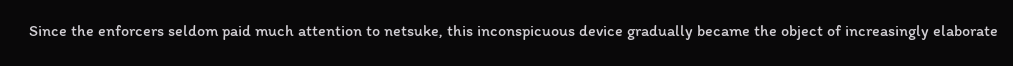Since the enforcers seldom paid much attention to netsuke, this inconspicuous device gradually became the object of increasingly elaborate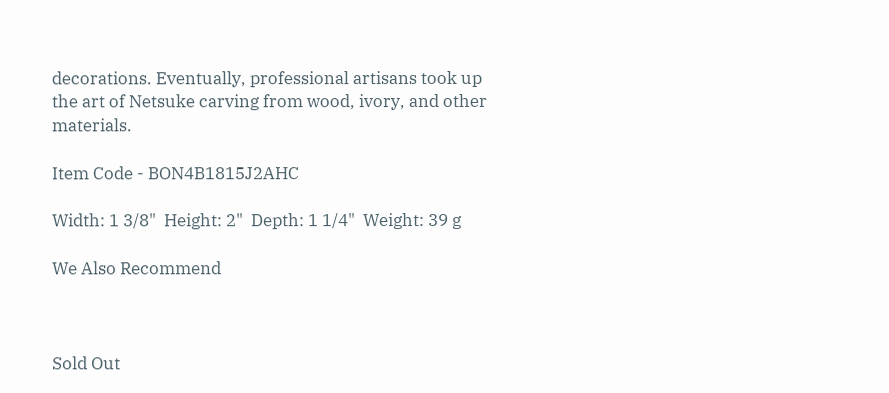decorations. Eventually, professional artisans took up the art of Netsuke carving from wood, ivory, and other materials.

Item Code - BON4B1815J2AHC

Width: 1 3/8"  Height: 2"  Depth: 1 1/4"  Weight: 39 g

We Also Recommend



Sold Out